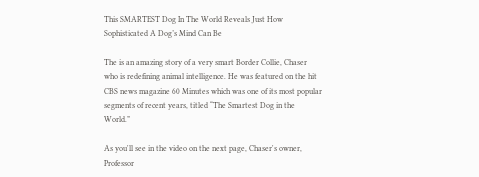This SMARTEST Dog In The World Reveals Just How Sophisticated A Dog’s Mind Can Be

The is an amazing story of a very smart Border Collie, Chaser who is redefining animal intelligence. He was featured on the hit CBS news magazine 60 Minutes which was one of its most popular segments of recent years, titled “The Smartest Dog in the World.”

As you'll see in the video on the next page, Chaser's owner, Professor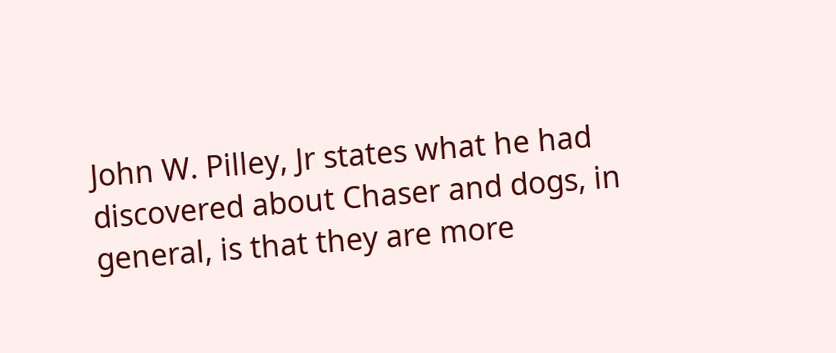John W. Pilley, Jr states what he had discovered about Chaser and dogs, in general, is that they are more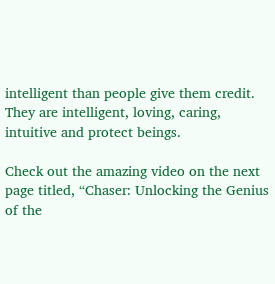intelligent than people give them credit. They are intelligent, loving, caring, intuitive and protect beings.

Check out the amazing video on the next page titled, “Chaser: Unlocking the Genius of the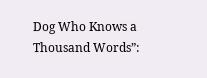Dog Who Knows a Thousand Words”: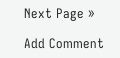Next Page »

Add Comment